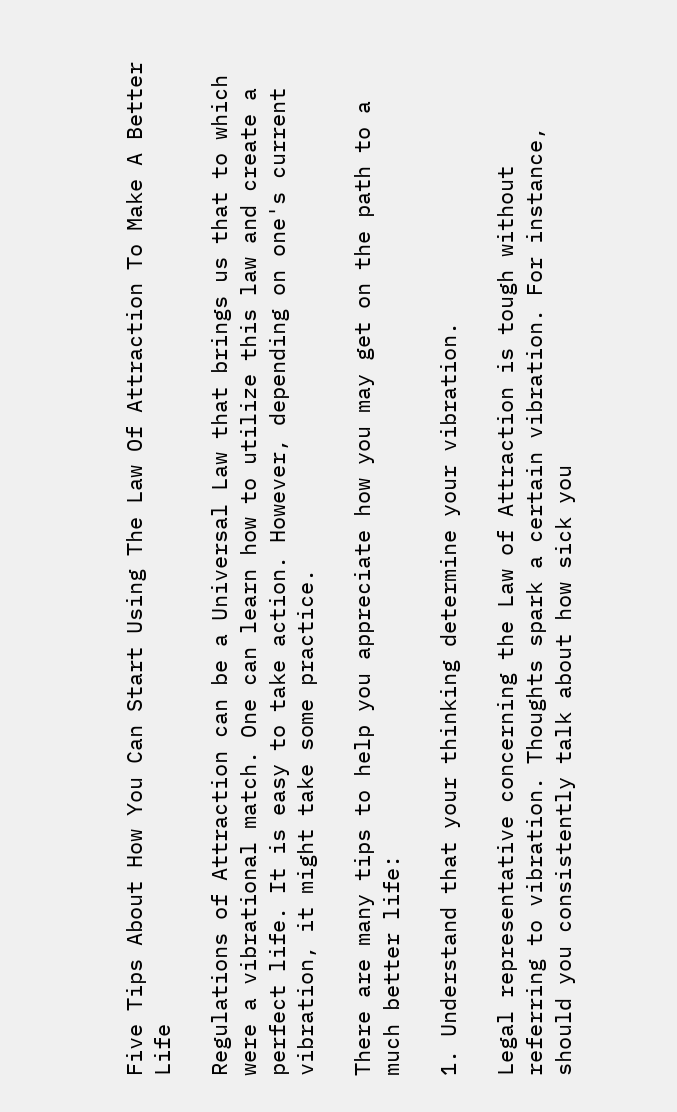Five Tips About How You Can Start Using The Law Of Attraction To Make A Better Life

Regulations of Attraction can be a Universal Law that brings us that to which were a vibrational match. One can learn how to utilize this law and create a perfect life. It is easy to take action. However, depending on one's current vibration, it might take some practice.

There are many tips to help you appreciate how you may get on the path to a much better life:

1. Understand that your thinking determine your vibration.

Legal representative concerning the Law of Attraction is tough without referring to vibration. Thoughts spark a certain vibration. For instance, should you consistently talk about how sick you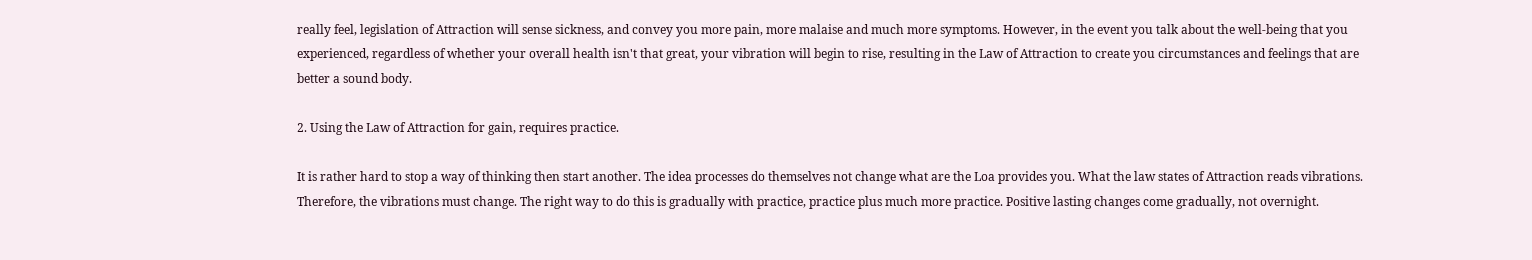really feel, legislation of Attraction will sense sickness, and convey you more pain, more malaise and much more symptoms. However, in the event you talk about the well-being that you experienced, regardless of whether your overall health isn't that great, your vibration will begin to rise, resulting in the Law of Attraction to create you circumstances and feelings that are better a sound body.

2. Using the Law of Attraction for gain, requires practice.

It is rather hard to stop a way of thinking then start another. The idea processes do themselves not change what are the Loa provides you. What the law states of Attraction reads vibrations. Therefore, the vibrations must change. The right way to do this is gradually with practice, practice plus much more practice. Positive lasting changes come gradually, not overnight.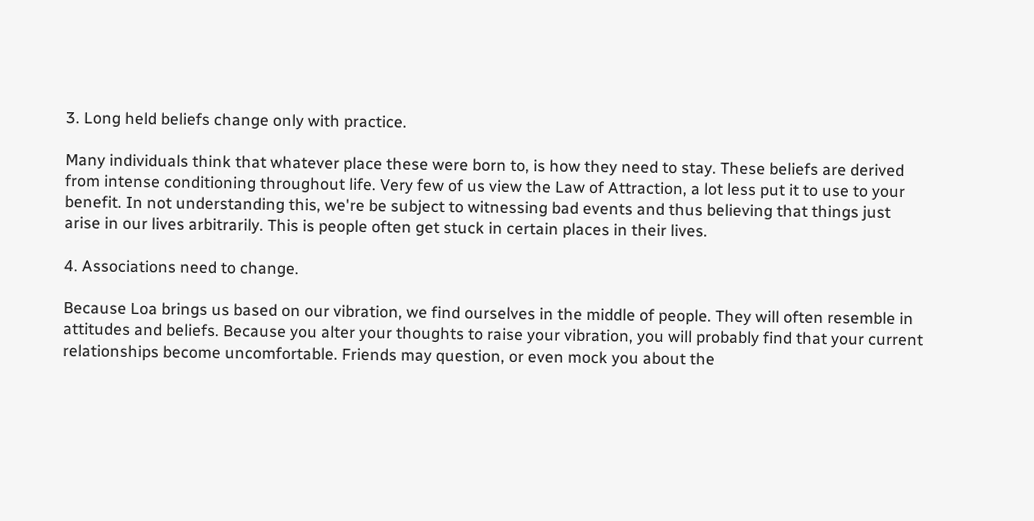3. Long held beliefs change only with practice.

Many individuals think that whatever place these were born to, is how they need to stay. These beliefs are derived from intense conditioning throughout life. Very few of us view the Law of Attraction, a lot less put it to use to your benefit. In not understanding this, we're be subject to witnessing bad events and thus believing that things just arise in our lives arbitrarily. This is people often get stuck in certain places in their lives.

4. Associations need to change.

Because Loa brings us based on our vibration, we find ourselves in the middle of people. They will often resemble in attitudes and beliefs. Because you alter your thoughts to raise your vibration, you will probably find that your current relationships become uncomfortable. Friends may question, or even mock you about the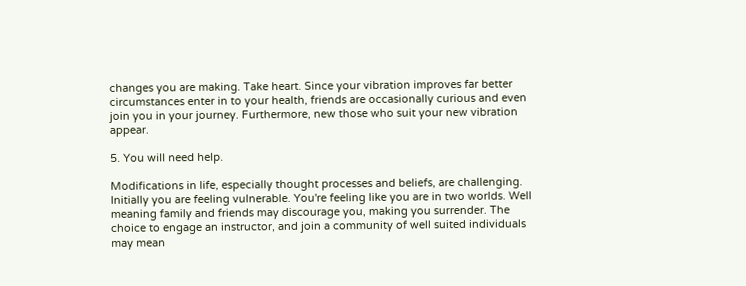changes you are making. Take heart. Since your vibration improves far better circumstances enter in to your health, friends are occasionally curious and even join you in your journey. Furthermore, new those who suit your new vibration appear.

5. You will need help.

Modifications in life, especially thought processes and beliefs, are challenging. Initially you are feeling vulnerable. You're feeling like you are in two worlds. Well meaning family and friends may discourage you, making you surrender. The choice to engage an instructor, and join a community of well suited individuals may mean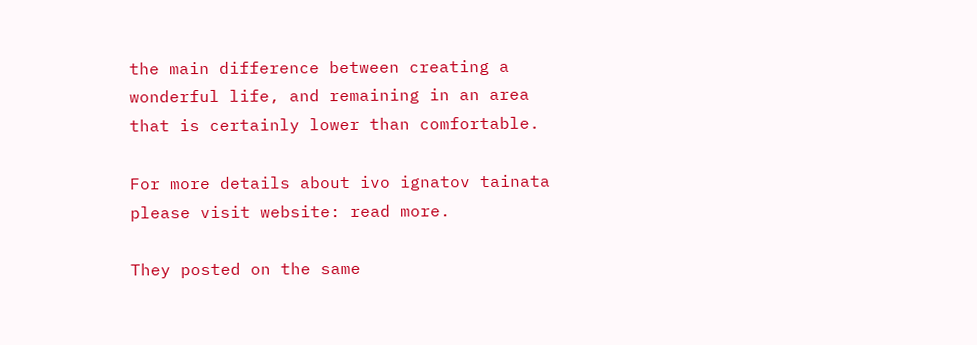the main difference between creating a wonderful life, and remaining in an area that is certainly lower than comfortable.

For more details about ivo ignatov tainata please visit website: read more.

They posted on the same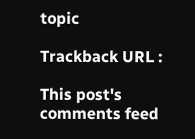topic

Trackback URL :

This post's comments feed